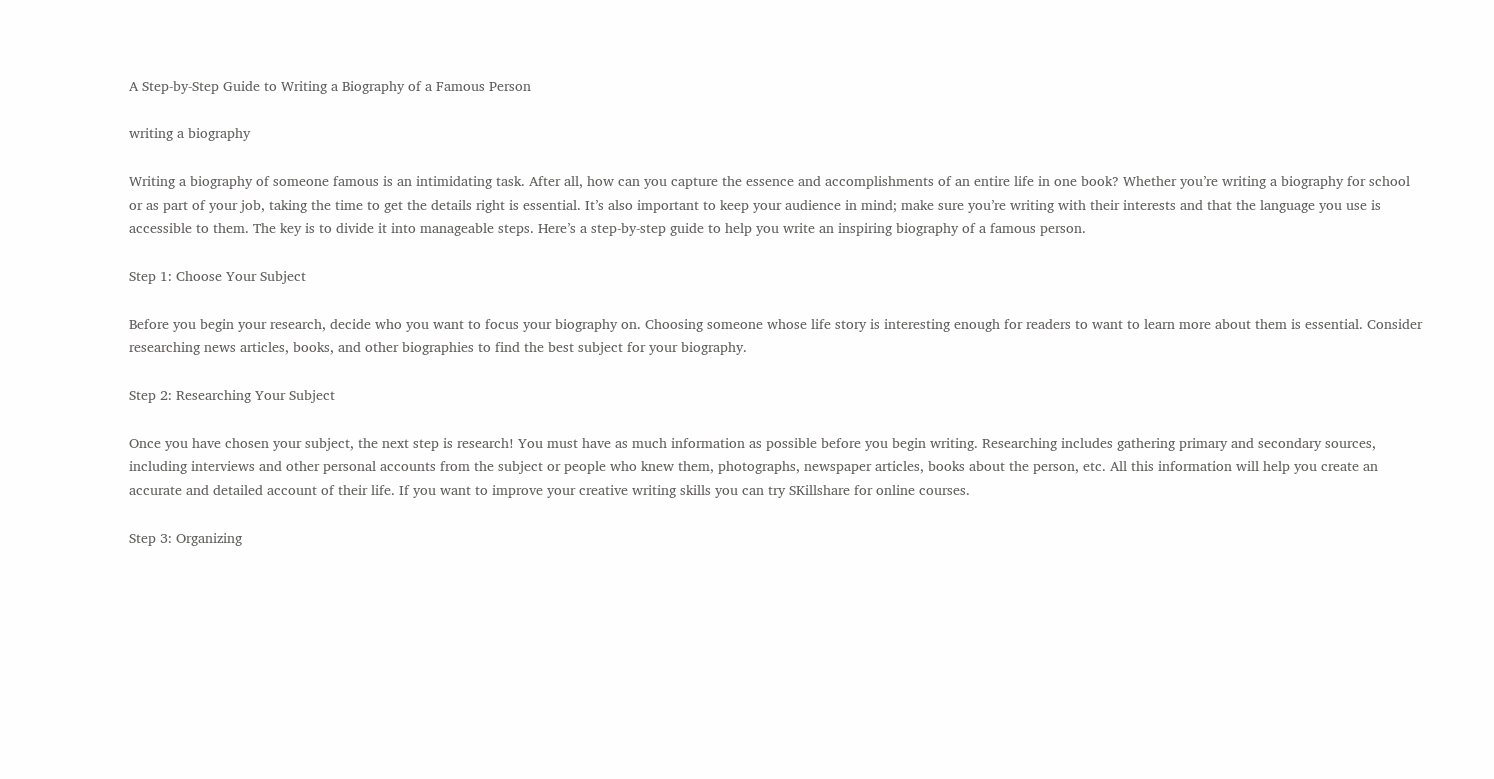A Step-by-Step Guide to Writing a Biography of a Famous Person

writing a biography

Writing a biography of someone famous is an intimidating task. After all, how can you capture the essence and accomplishments of an entire life in one book? Whether you’re writing a biography for school or as part of your job, taking the time to get the details right is essential. It’s also important to keep your audience in mind; make sure you’re writing with their interests and that the language you use is accessible to them. The key is to divide it into manageable steps. Here’s a step-by-step guide to help you write an inspiring biography of a famous person.

Step 1: Choose Your Subject

Before you begin your research, decide who you want to focus your biography on. Choosing someone whose life story is interesting enough for readers to want to learn more about them is essential. Consider researching news articles, books, and other biographies to find the best subject for your biography.

Step 2: Researching Your Subject

Once you have chosen your subject, the next step is research! You must have as much information as possible before you begin writing. Researching includes gathering primary and secondary sources, including interviews and other personal accounts from the subject or people who knew them, photographs, newspaper articles, books about the person, etc. All this information will help you create an accurate and detailed account of their life. If you want to improve your creative writing skills you can try SKillshare for online courses.

Step 3: Organizing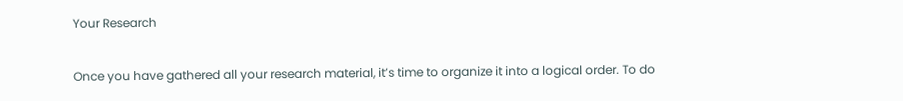Your Research

Once you have gathered all your research material, it’s time to organize it into a logical order. To do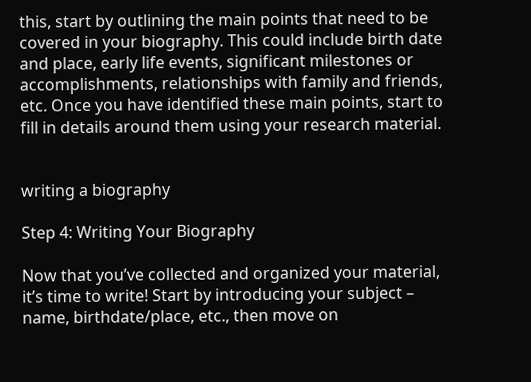this, start by outlining the main points that need to be covered in your biography. This could include birth date and place, early life events, significant milestones or accomplishments, relationships with family and friends, etc. Once you have identified these main points, start to fill in details around them using your research material.


writing a biography

Step 4: Writing Your Biography

Now that you’ve collected and organized your material, it’s time to write! Start by introducing your subject – name, birthdate/place, etc., then move on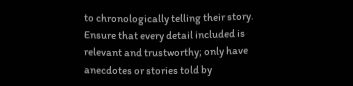to chronologically telling their story. Ensure that every detail included is relevant and trustworthy; only have anecdotes or stories told by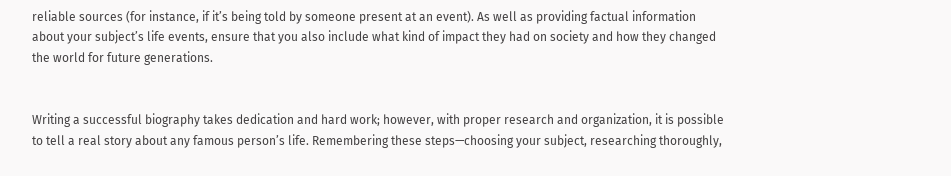reliable sources (for instance, if it’s being told by someone present at an event). As well as providing factual information about your subject’s life events, ensure that you also include what kind of impact they had on society and how they changed the world for future generations.


Writing a successful biography takes dedication and hard work; however, with proper research and organization, it is possible to tell a real story about any famous person’s life. Remembering these steps—choosing your subject, researching thoroughly,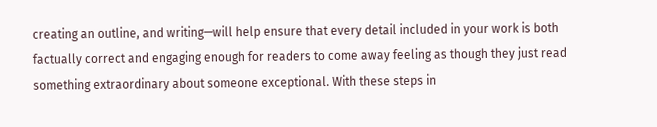creating an outline, and writing—will help ensure that every detail included in your work is both factually correct and engaging enough for readers to come away feeling as though they just read something extraordinary about someone exceptional. With these steps in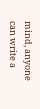mind, anyone can write a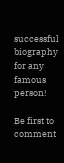successful biography for any famous person!

Be first to comment